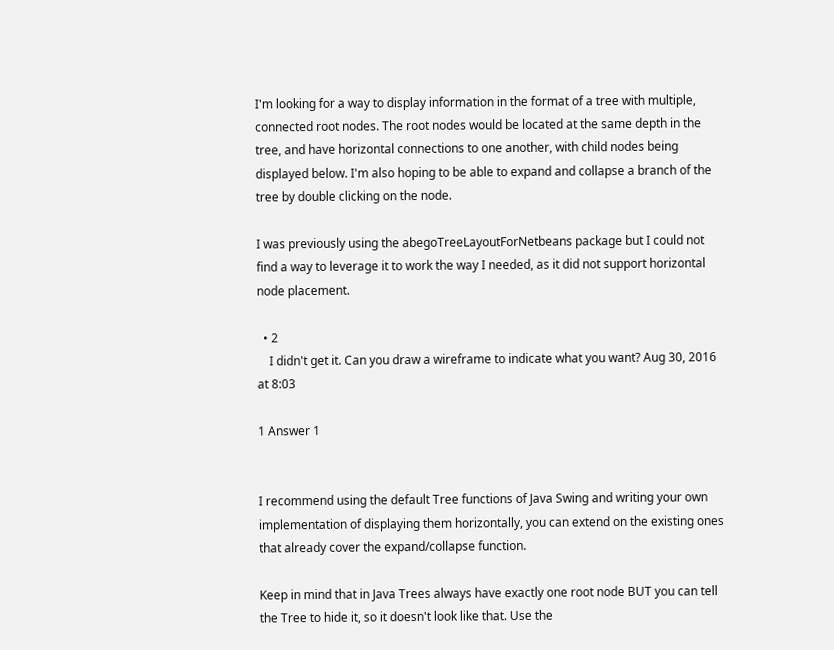I'm looking for a way to display information in the format of a tree with multiple, connected root nodes. The root nodes would be located at the same depth in the tree, and have horizontal connections to one another, with child nodes being displayed below. I'm also hoping to be able to expand and collapse a branch of the tree by double clicking on the node.

I was previously using the abegoTreeLayoutForNetbeans package but I could not find a way to leverage it to work the way I needed, as it did not support horizontal node placement.

  • 2
    I didn't get it. Can you draw a wireframe to indicate what you want? Aug 30, 2016 at 8:03

1 Answer 1


I recommend using the default Tree functions of Java Swing and writing your own implementation of displaying them horizontally, you can extend on the existing ones that already cover the expand/collapse function.

Keep in mind that in Java Trees always have exactly one root node BUT you can tell the Tree to hide it, so it doesn't look like that. Use the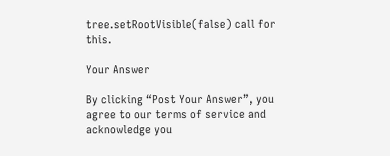tree.setRootVisible(false) call for this.

Your Answer

By clicking “Post Your Answer”, you agree to our terms of service and acknowledge you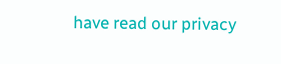have read our privacy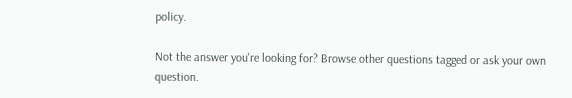policy.

Not the answer you're looking for? Browse other questions tagged or ask your own question.